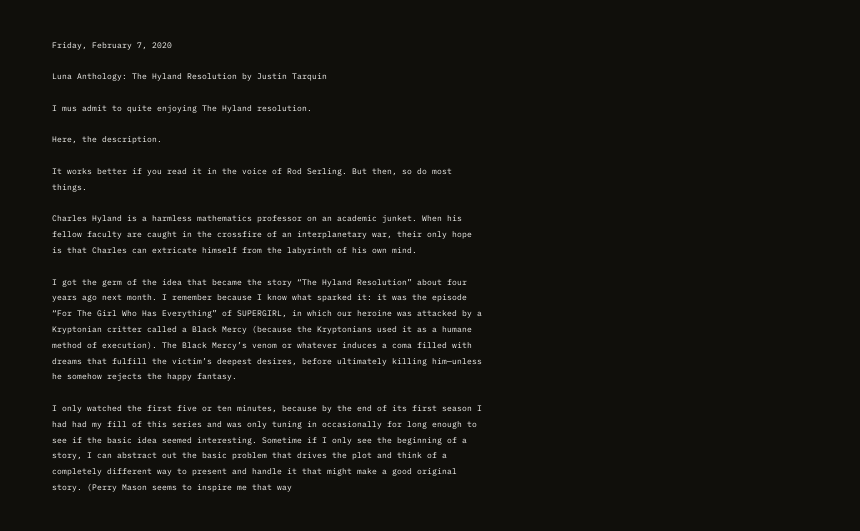Friday, February 7, 2020

Luna Anthology: The Hyland Resolution by Justin Tarquin

I mus admit to quite enjoying The Hyland resolution.

Here, the description.

It works better if you read it in the voice of Rod Serling. But then, so do most things.

Charles Hyland is a harmless mathematics professor on an academic junket. When his fellow faculty are caught in the crossfire of an interplanetary war, their only hope is that Charles can extricate himself from the labyrinth of his own mind.

I got the germ of the idea that became the story “The Hyland Resolution” about four years ago next month. I remember because I know what sparked it: it was the episode “For The Girl Who Has Everything” of SUPERGIRL, in which our heroine was attacked by a Kryptonian critter called a Black Mercy (because the Kryptonians used it as a humane method of execution). The Black Mercy’s venom or whatever induces a coma filled with dreams that fulfill the victim’s deepest desires, before ultimately killing him—unless he somehow rejects the happy fantasy.

I only watched the first five or ten minutes, because by the end of its first season I had had my fill of this series and was only tuning in occasionally for long enough to see if the basic idea seemed interesting. Sometime if I only see the beginning of a story, I can abstract out the basic problem that drives the plot and think of a completely different way to present and handle it that might make a good original story. (Perry Mason seems to inspire me that way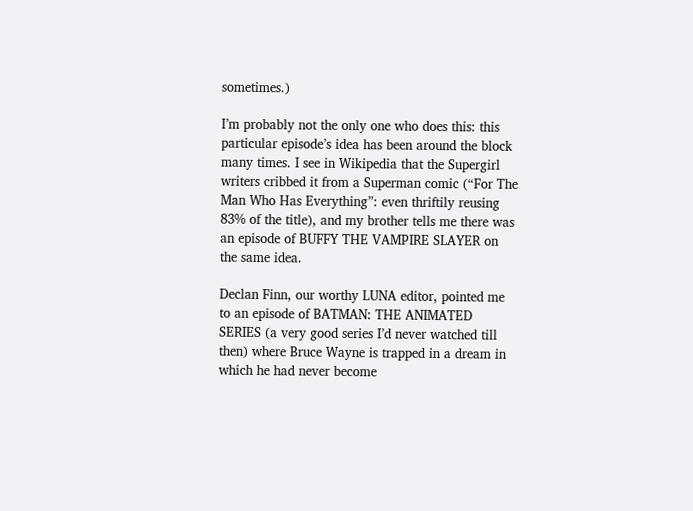sometimes.)

I’m probably not the only one who does this: this particular episode’s idea has been around the block many times. I see in Wikipedia that the Supergirl writers cribbed it from a Superman comic (“For The Man Who Has Everything”: even thriftily reusing 83% of the title), and my brother tells me there was an episode of BUFFY THE VAMPIRE SLAYER on the same idea.

Declan Finn, our worthy LUNA editor, pointed me to an episode of BATMAN: THE ANIMATED SERIES (a very good series I’d never watched till then) where Bruce Wayne is trapped in a dream in which he had never become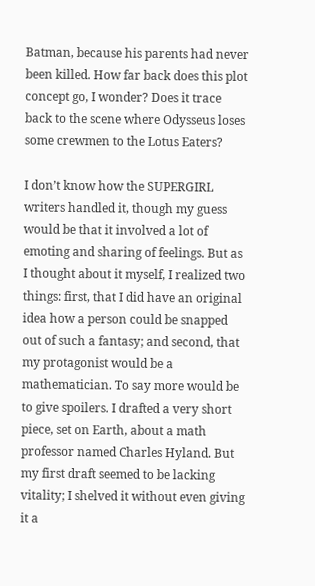Batman, because his parents had never been killed. How far back does this plot concept go, I wonder? Does it trace back to the scene where Odysseus loses some crewmen to the Lotus Eaters?

I don’t know how the SUPERGIRL writers handled it, though my guess would be that it involved a lot of emoting and sharing of feelings. But as I thought about it myself, I realized two things: first, that I did have an original idea how a person could be snapped out of such a fantasy; and second, that my protagonist would be a mathematician. To say more would be to give spoilers. I drafted a very short piece, set on Earth, about a math professor named Charles Hyland. But my first draft seemed to be lacking vitality; I shelved it without even giving it a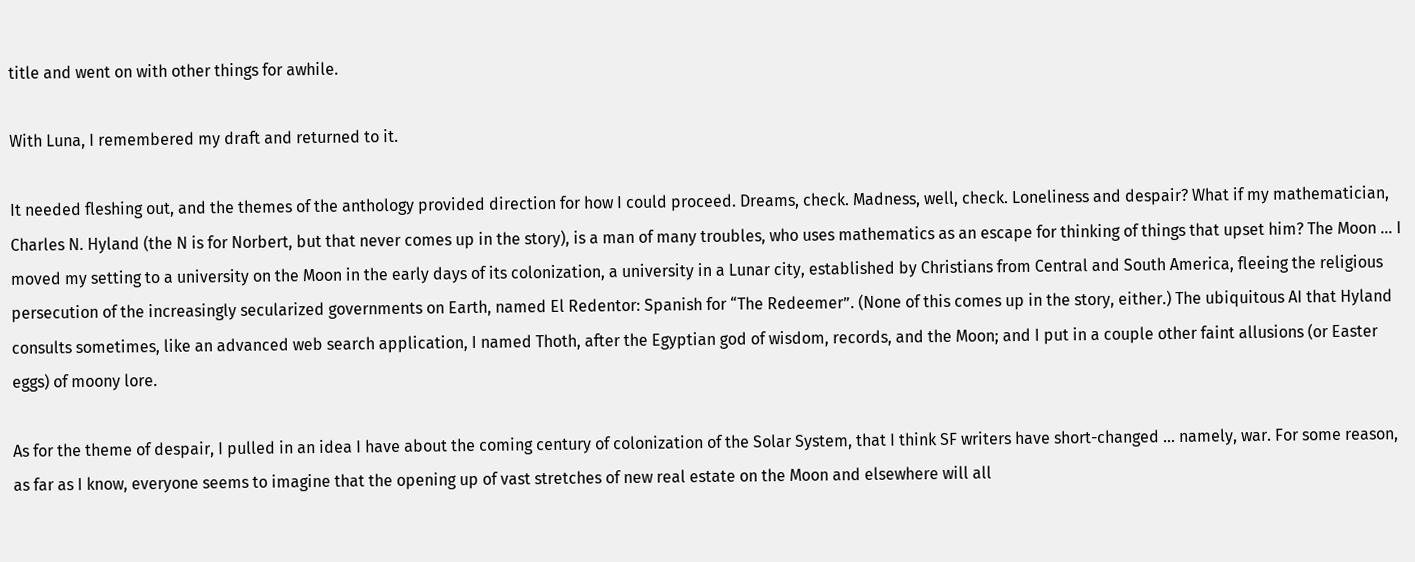title and went on with other things for awhile.

With Luna, I remembered my draft and returned to it.

It needed fleshing out, and the themes of the anthology provided direction for how I could proceed. Dreams, check. Madness, well, check. Loneliness and despair? What if my mathematician, Charles N. Hyland (the N is for Norbert, but that never comes up in the story), is a man of many troubles, who uses mathematics as an escape for thinking of things that upset him? The Moon … I moved my setting to a university on the Moon in the early days of its colonization, a university in a Lunar city, established by Christians from Central and South America, fleeing the religious persecution of the increasingly secularized governments on Earth, named El Redentor: Spanish for “The Redeemer”. (None of this comes up in the story, either.) The ubiquitous AI that Hyland consults sometimes, like an advanced web search application, I named Thoth, after the Egyptian god of wisdom, records, and the Moon; and I put in a couple other faint allusions (or Easter eggs) of moony lore.

As for the theme of despair, I pulled in an idea I have about the coming century of colonization of the Solar System, that I think SF writers have short-changed … namely, war. For some reason, as far as I know, everyone seems to imagine that the opening up of vast stretches of new real estate on the Moon and elsewhere will all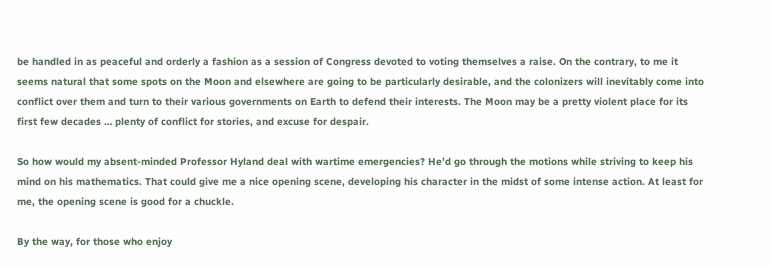be handled in as peaceful and orderly a fashion as a session of Congress devoted to voting themselves a raise. On the contrary, to me it seems natural that some spots on the Moon and elsewhere are going to be particularly desirable, and the colonizers will inevitably come into conflict over them and turn to their various governments on Earth to defend their interests. The Moon may be a pretty violent place for its first few decades … plenty of conflict for stories, and excuse for despair.

So how would my absent-minded Professor Hyland deal with wartime emergencies? He’d go through the motions while striving to keep his mind on his mathematics. That could give me a nice opening scene, developing his character in the midst of some intense action. At least for me, the opening scene is good for a chuckle.

By the way, for those who enjoy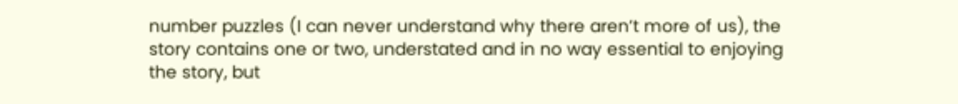number puzzles (I can never understand why there aren’t more of us), the story contains one or two, understated and in no way essential to enjoying the story, but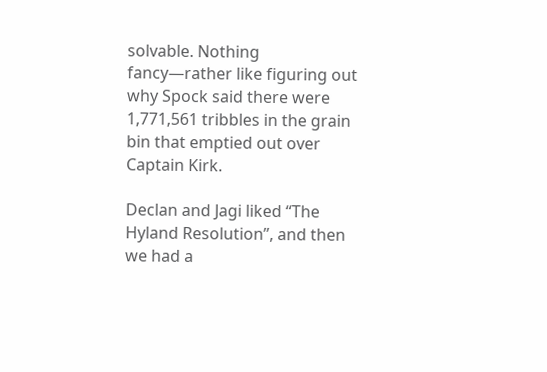solvable. Nothing fancy—rather like figuring out why Spock said there were 1,771,561 tribbles in the grain bin that emptied out over Captain Kirk.

Declan and Jagi liked “The Hyland Resolution”, and then we had a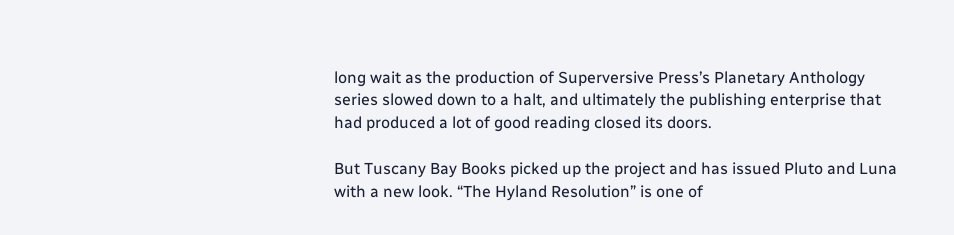long wait as the production of Superversive Press’s Planetary Anthology series slowed down to a halt, and ultimately the publishing enterprise that had produced a lot of good reading closed its doors.

But Tuscany Bay Books picked up the project and has issued Pluto and Luna with a new look. “The Hyland Resolution” is one of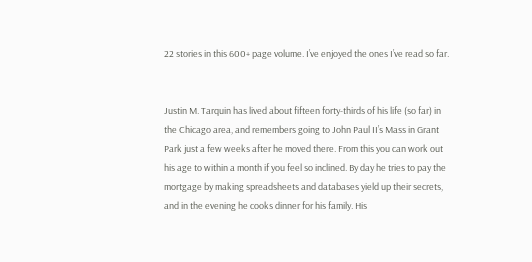22 stories in this 600+ page volume. I’ve enjoyed the ones I’ve read so far.


Justin M. Tarquin has lived about fifteen forty-thirds of his life (so far) in the Chicago area, and remembers going to John Paul II’s Mass in Grant Park just a few weeks after he moved there. From this you can work out his age to within a month if you feel so inclined. By day he tries to pay the mortgage by making spreadsheets and databases yield up their secrets, and in the evening he cooks dinner for his family. His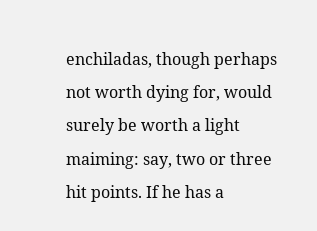enchiladas, though perhaps not worth dying for, would surely be worth a light maiming: say, two or three hit points. If he has a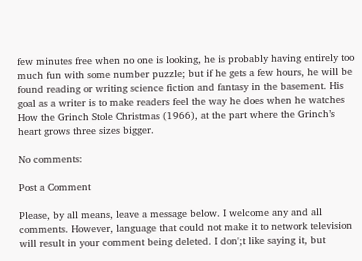few minutes free when no one is looking, he is probably having entirely too much fun with some number puzzle; but if he gets a few hours, he will be found reading or writing science fiction and fantasy in the basement. His goal as a writer is to make readers feel the way he does when he watches How the Grinch Stole Christmas (1966), at the part where the Grinch’s heart grows three sizes bigger.

No comments:

Post a Comment

Please, by all means, leave a message below. I welcome any and all comments. However, language that could not make it to network television will result in your comment being deleted. I don';t like saying it, but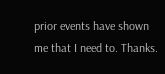prior events have shown me that I need to. Thanks.